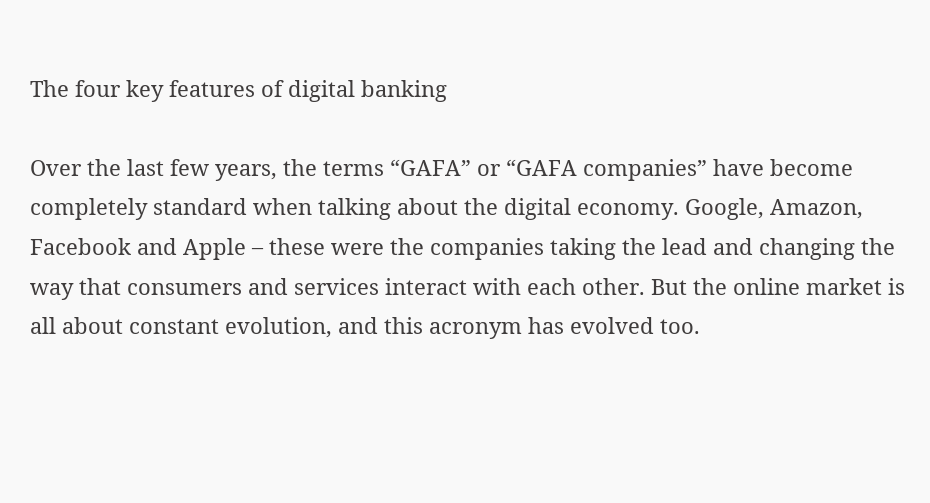The four key features of digital banking

Over the last few years, the terms “GAFA” or “GAFA companies” have become completely standard when talking about the digital economy. Google, Amazon, Facebook and Apple – these were the companies taking the lead and changing the way that consumers and services interact with each other. But the online market is all about constant evolution, and this acronym has evolved too.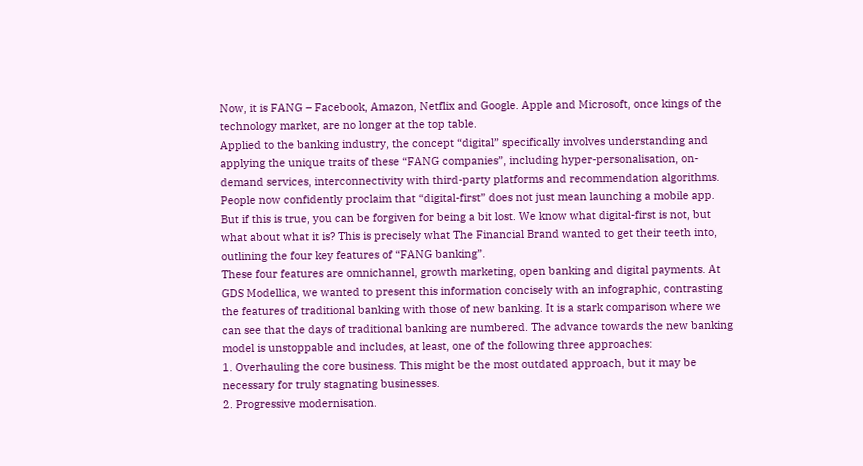Now, it is FANG – Facebook, Amazon, Netflix and Google. Apple and Microsoft, once kings of the technology market, are no longer at the top table.
Applied to the banking industry, the concept “digital” specifically involves understanding and applying the unique traits of these “FANG companies”, including hyper-personalisation, on-demand services, interconnectivity with third-party platforms and recommendation algorithms. People now confidently proclaim that “digital-first” does not just mean launching a mobile app. But if this is true, you can be forgiven for being a bit lost. We know what digital-first is not, but what about what it is? This is precisely what The Financial Brand wanted to get their teeth into, outlining the four key features of “FANG banking”.
These four features are omnichannel, growth marketing, open banking and digital payments. At GDS Modellica, we wanted to present this information concisely with an infographic, contrasting the features of traditional banking with those of new banking. It is a stark comparison where we can see that the days of traditional banking are numbered. The advance towards the new banking model is unstoppable and includes, at least, one of the following three approaches:
1. Overhauling the core business. This might be the most outdated approach, but it may be necessary for truly stagnating businesses.
2. Progressive modernisation.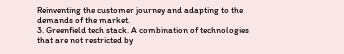Reinventing the customer journey and adapting to the demands of the market.
3. Greenfield tech stack. A combination of technologies that are not restricted by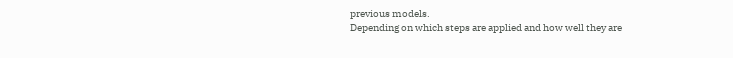previous models.
Depending on which steps are applied and how well they are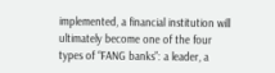implemented, a financial institution will ultimately become one of the four types of “FANG banks”: a leader, a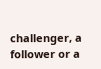challenger, a follower or a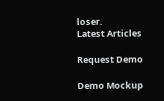loser.
Latest Articles

Request Demo

Demo Mockup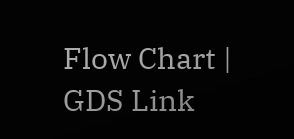Flow Chart | GDS Link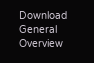Download General Overview